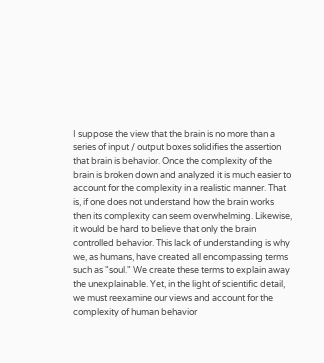I suppose the view that the brain is no more than a series of input / output boxes solidifies the assertion that brain is behavior. Once the complexity of the brain is broken down and analyzed it is much easier to account for the complexity in a realistic manner. That is, if one does not understand how the brain works then its complexity can seem overwhelming. Likewise, it would be hard to believe that only the brain controlled behavior. This lack of understanding is why we, as humans, have created all encompassing terms such as "soul." We create these terms to explain away the unexplainable. Yet, in the light of scientific detail, we must reexamine our views and account for the complexity of human behavior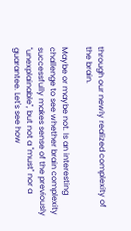through our newly realized complexity of the brain.

Maybe or maybe not. Is an interesting challenge to see whether brain complexity successfully makes sense of the previously "unexplainable", but not a "must" nor a guarantee. Let's see how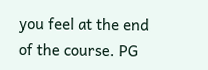you feel at the end of the course. PG